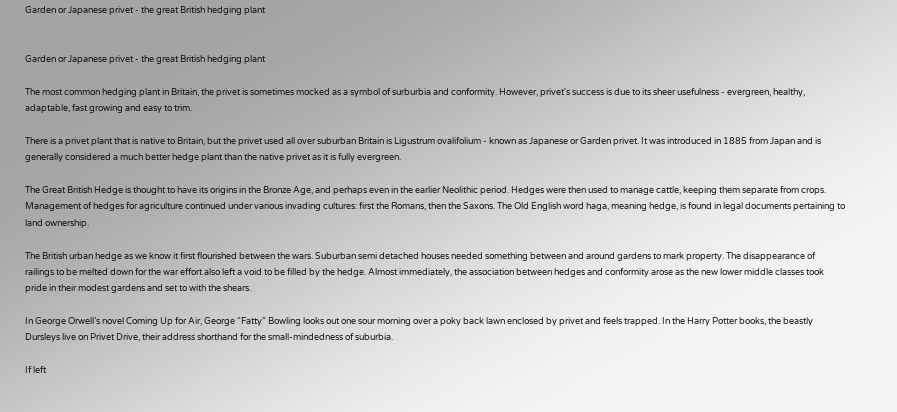Garden or Japanese privet - the great British hedging plant


Garden or Japanese privet - the great British hedging plant

The most common hedging plant in Britain, the privet is sometimes mocked as a symbol of surburbia and conformity. However, privet's success is due to its sheer usefulness - evergreen, healthy, adaptable, fast growing and easy to trim.

There is a privet plant that is native to Britain, but the privet used all over suburban Britain is Ligustrum ovalifolium - known as Japanese or Garden privet. It was introduced in 1885 from Japan and is generally considered a much better hedge plant than the native privet as it is fully evergreen.

The Great British Hedge is thought to have its origins in the Bronze Age, and perhaps even in the earlier Neolithic period. Hedges were then used to manage cattle, keeping them separate from crops. Management of hedges for agriculture continued under various invading cultures: first the Romans, then the Saxons. The Old English word haga, meaning hedge, is found in legal documents pertaining to land ownership.

The British urban hedge as we know it first flourished between the wars. Suburban semi detached houses needed something between and around gardens to mark property. The disappearance of railings to be melted down for the war effort also left a void to be filled by the hedge. Almost immediately, the association between hedges and conformity arose as the new lower middle classes took pride in their modest gardens and set to with the shears.

In George Orwell’s novel Coming Up for Air, George “Fatty” Bowling looks out one sour morning over a poky back lawn enclosed by privet and feels trapped. In the Harry Potter books, the beastly Dursleys live on Privet Drive, their address shorthand for the small-mindedness of suburbia.

If left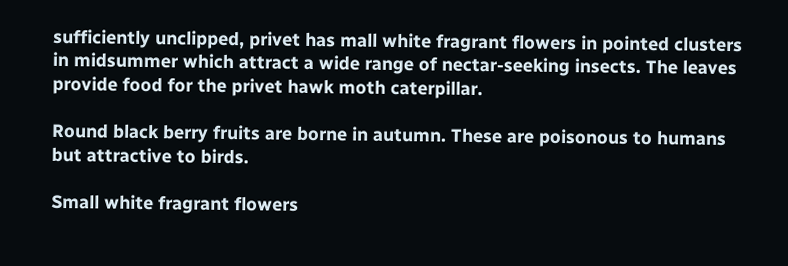sufficiently unclipped, privet has mall white fragrant flowers in pointed clusters in midsummer which attract a wide range of nectar-seeking insects. The leaves provide food for the privet hawk moth caterpillar.

Round black berry fruits are borne in autumn. These are poisonous to humans but attractive to birds.

Small white fragrant flowers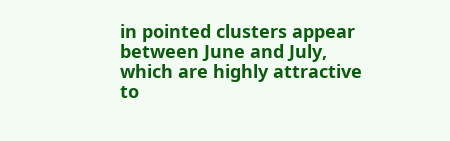in pointed clusters appear between June and July, which are highly attractive to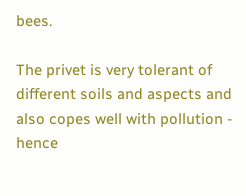bees.

The privet is very tolerant of different soils and aspects and also copes well with pollution - hence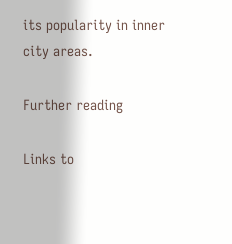its popularity in inner city areas.

Further reading

Links to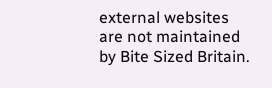external websites are not maintained by Bite Sized Britain.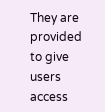They are provided to give users access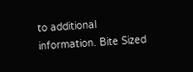to additional information. Bite Sized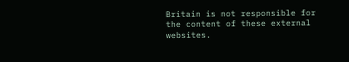Britain is not responsible for the content of these external websites.